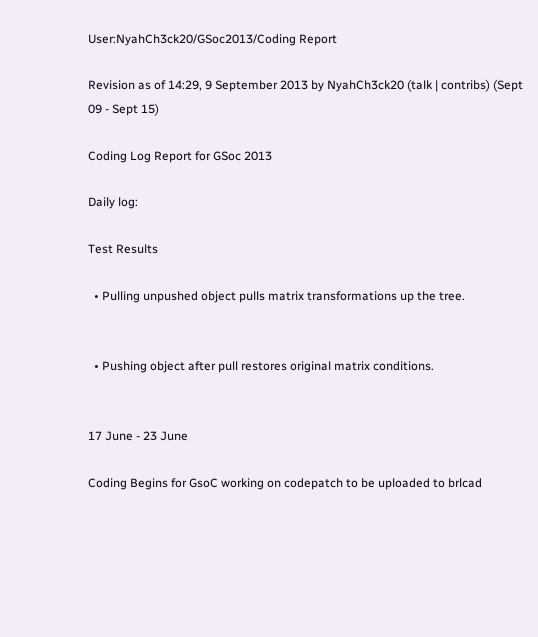User:NyahCh3ck20/GSoc2013/Coding Report

Revision as of 14:29, 9 September 2013 by NyahCh3ck20 (talk | contribs) (Sept 09 - Sept 15)

Coding Log Report for GSoc 2013

Daily log:

Test Results

  • Pulling unpushed object pulls matrix transformations up the tree.


  • Pushing object after pull restores original matrix conditions.


17 June - 23 June

Coding Begins for GsoC working on codepatch to be uploaded to brlcad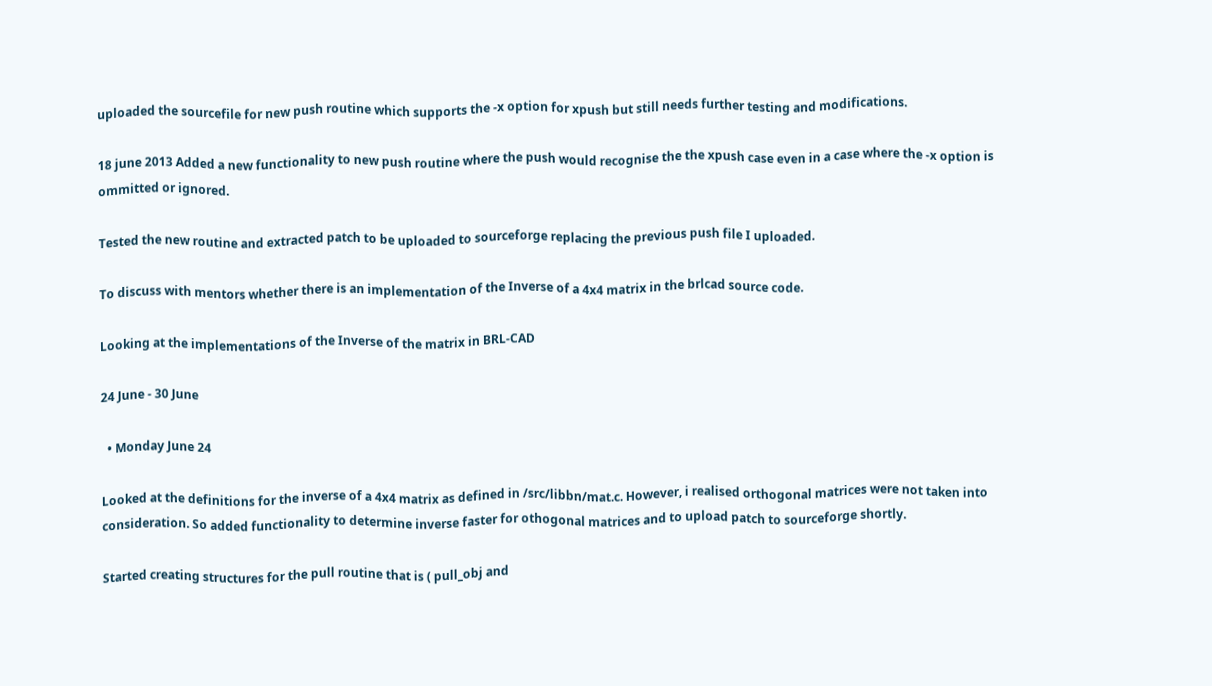uploaded the sourcefile for new push routine which supports the -x option for xpush but still needs further testing and modifications.

18 june 2013 Added a new functionality to new push routine where the push would recognise the the xpush case even in a case where the -x option is ommitted or ignored.

Tested the new routine and extracted patch to be uploaded to sourceforge replacing the previous push file I uploaded.

To discuss with mentors whether there is an implementation of the Inverse of a 4x4 matrix in the brlcad source code.

Looking at the implementations of the Inverse of the matrix in BRL-CAD

24 June - 30 June

  • Monday June 24

Looked at the definitions for the inverse of a 4x4 matrix as defined in /src/libbn/mat.c. However, i realised orthogonal matrices were not taken into consideration. So added functionality to determine inverse faster for othogonal matrices and to upload patch to sourceforge shortly.

Started creating structures for the pull routine that is ( pull_obj and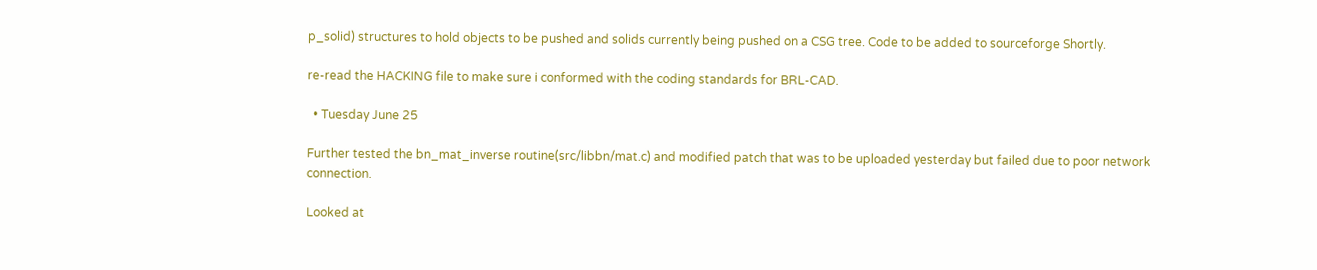p_solid) structures to hold objects to be pushed and solids currently being pushed on a CSG tree. Code to be added to sourceforge Shortly.

re-read the HACKING file to make sure i conformed with the coding standards for BRL-CAD.

  • Tuesday June 25

Further tested the bn_mat_inverse routine(src/libbn/mat.c) and modified patch that was to be uploaded yesterday but failed due to poor network connection.

Looked at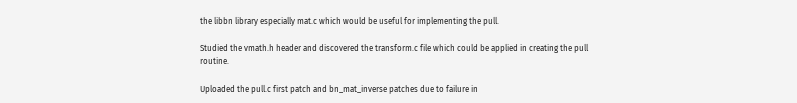the libbn library especially mat.c which would be useful for implementing the pull.

Studied the vmath.h header and discovered the transform.c file which could be applied in creating the pull routine.

Uploaded the pull.c first patch and bn_mat_inverse patches due to failure in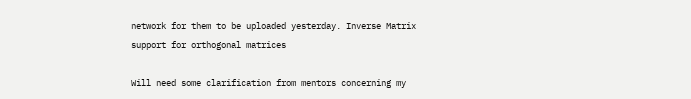network for them to be uploaded yesterday. Inverse Matrix support for orthogonal matrices

Will need some clarification from mentors concerning my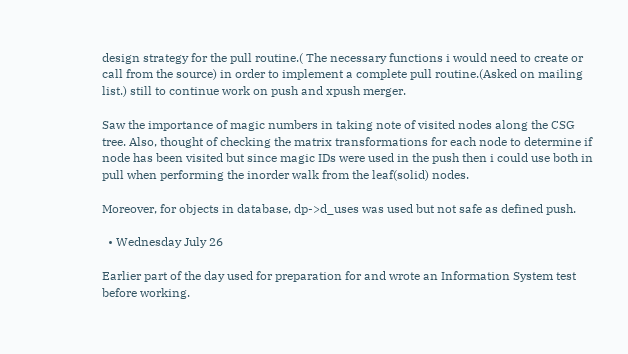design strategy for the pull routine.( The necessary functions i would need to create or call from the source) in order to implement a complete pull routine.(Asked on mailing list.) still to continue work on push and xpush merger.

Saw the importance of magic numbers in taking note of visited nodes along the CSG tree. Also, thought of checking the matrix transformations for each node to determine if node has been visited but since magic IDs were used in the push then i could use both in pull when performing the inorder walk from the leaf(solid) nodes.

Moreover, for objects in database, dp->d_uses was used but not safe as defined push.

  • Wednesday July 26

Earlier part of the day used for preparation for and wrote an Information System test before working.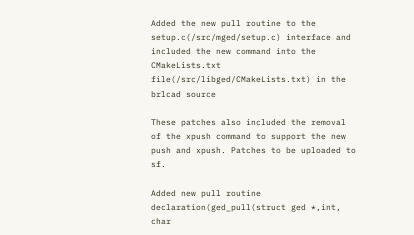Added the new pull routine to the setup.c(/src/mged/setup.c) interface and included the new command into the CMakeLists.txt file(/src/libged/CMakeLists.txt) in the brlcad source

These patches also included the removal of the xpush command to support the new push and xpush. Patches to be uploaded to sf.

Added new pull routine declaration(ged_pull(struct ged *,int, char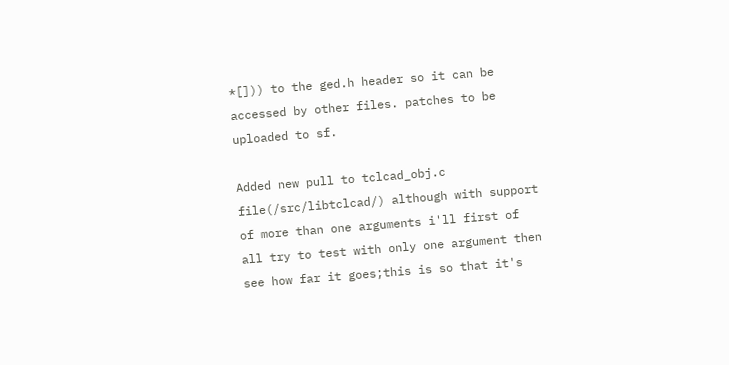*[])) to the ged.h header so it can be accessed by other files. patches to be uploaded to sf.

Added new pull to tclcad_obj.c file(/src/libtclcad/) although with support of more than one arguments i'll first of all try to test with only one argument then see how far it goes;this is so that it's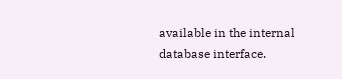available in the internal database interface.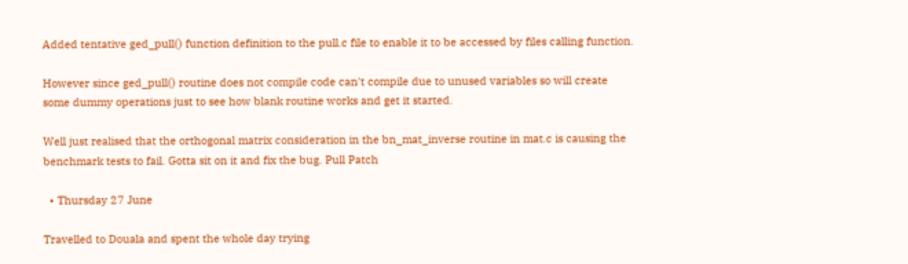Added tentative ged_pull() function definition to the pull.c file to enable it to be accessed by files calling function.

However since ged_pull() routine does not compile code can't compile due to unused variables so will create some dummy operations just to see how blank routine works and get it started.

Well just realised that the orthogonal matrix consideration in the bn_mat_inverse routine in mat.c is causing the benchmark tests to fail. Gotta sit on it and fix the bug. Pull Patch

  • Thursday 27 June

Travelled to Douala and spent the whole day trying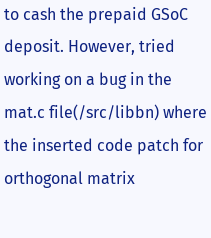to cash the prepaid GSoC deposit. However, tried working on a bug in the mat.c file(/src/libbn) where the inserted code patch for orthogonal matrix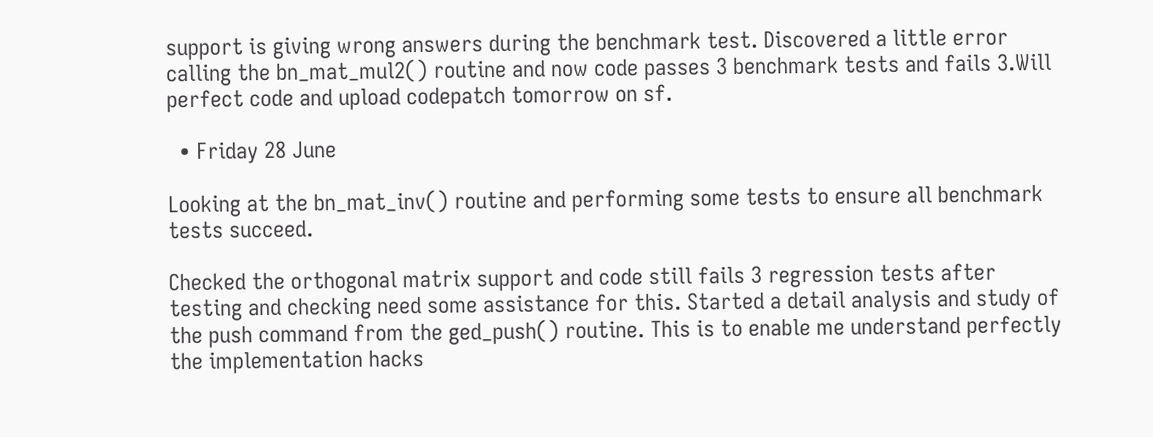support is giving wrong answers during the benchmark test. Discovered a little error calling the bn_mat_mul2() routine and now code passes 3 benchmark tests and fails 3.Will perfect code and upload codepatch tomorrow on sf.

  • Friday 28 June

Looking at the bn_mat_inv() routine and performing some tests to ensure all benchmark tests succeed.

Checked the orthogonal matrix support and code still fails 3 regression tests after testing and checking need some assistance for this. Started a detail analysis and study of the push command from the ged_push() routine. This is to enable me understand perfectly the implementation hacks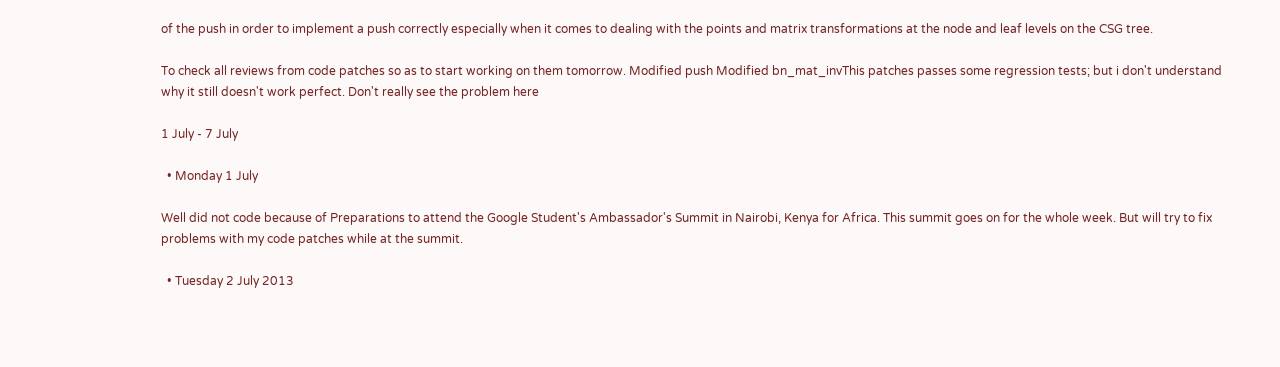of the push in order to implement a push correctly especially when it comes to dealing with the points and matrix transformations at the node and leaf levels on the CSG tree.

To check all reviews from code patches so as to start working on them tomorrow. Modified push Modified bn_mat_invThis patches passes some regression tests; but i don't understand why it still doesn't work perfect. Don't really see the problem here

1 July - 7 July

  • Monday 1 July

Well did not code because of Preparations to attend the Google Student's Ambassador's Summit in Nairobi, Kenya for Africa. This summit goes on for the whole week. But will try to fix problems with my code patches while at the summit.

  • Tuesday 2 July 2013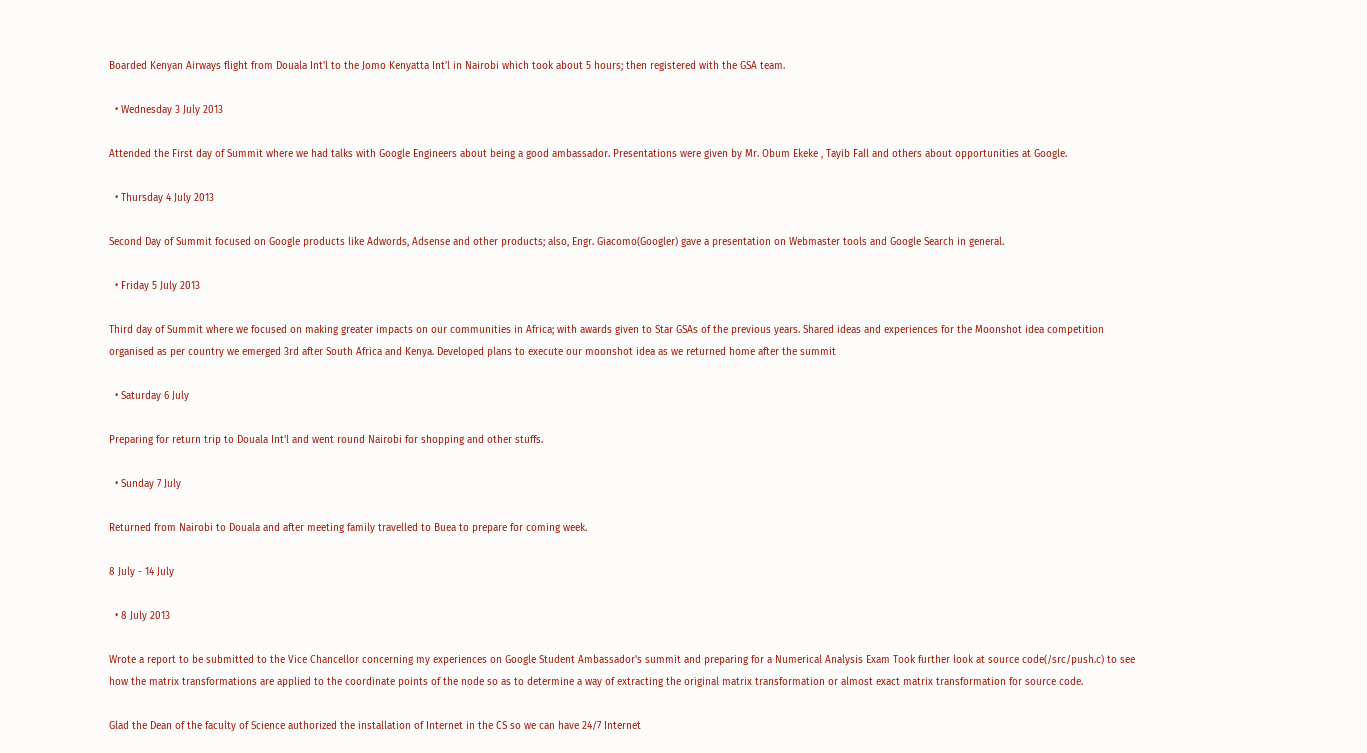Boarded Kenyan Airways flight from Douala Int'l to the Jomo Kenyatta Int'l in Nairobi which took about 5 hours; then registered with the GSA team.

  • Wednesday 3 July 2013

Attended the First day of Summit where we had talks with Google Engineers about being a good ambassador. Presentations were given by Mr. Obum Ekeke , Tayib Fall and others about opportunities at Google.

  • Thursday 4 July 2013

Second Day of Summit focused on Google products like Adwords, Adsense and other products; also, Engr. Giacomo(Googler) gave a presentation on Webmaster tools and Google Search in general.

  • Friday 5 July 2013

Third day of Summit where we focused on making greater impacts on our communities in Africa; with awards given to Star GSAs of the previous years. Shared ideas and experiences for the Moonshot idea competition organised as per country we emerged 3rd after South Africa and Kenya. Developed plans to execute our moonshot idea as we returned home after the summit

  • Saturday 6 July

Preparing for return trip to Douala Int'l and went round Nairobi for shopping and other stuffs.

  • Sunday 7 July

Returned from Nairobi to Douala and after meeting family travelled to Buea to prepare for coming week.

8 July - 14 July

  • 8 July 2013

Wrote a report to be submitted to the Vice Chancellor concerning my experiences on Google Student Ambassador's summit and preparing for a Numerical Analysis Exam Took further look at source code(/src/push.c) to see how the matrix transformations are applied to the coordinate points of the node so as to determine a way of extracting the original matrix transformation or almost exact matrix transformation for source code.

Glad the Dean of the faculty of Science authorized the installation of Internet in the CS so we can have 24/7 Internet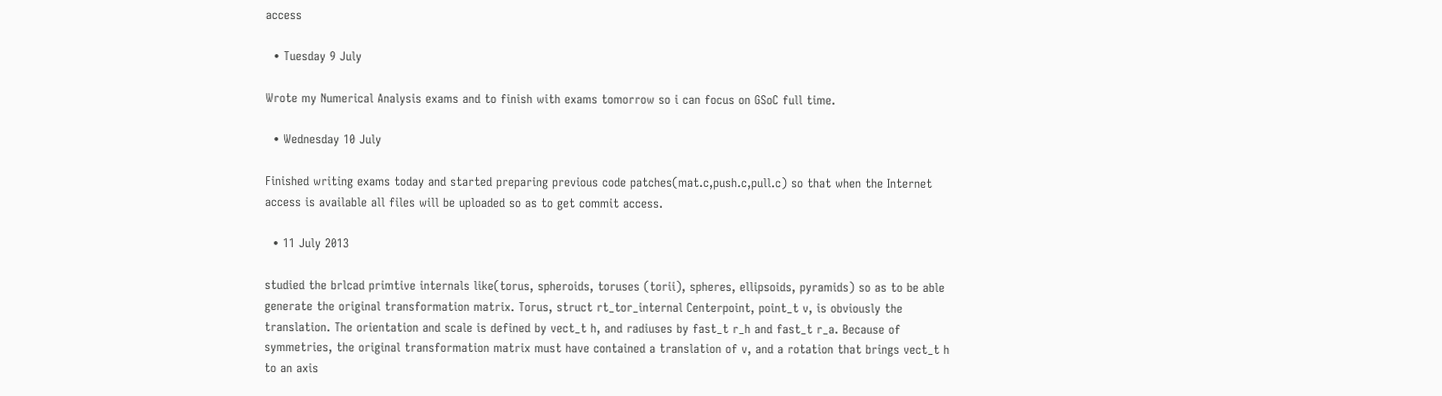access

  • Tuesday 9 July

Wrote my Numerical Analysis exams and to finish with exams tomorrow so i can focus on GSoC full time.

  • Wednesday 10 July

Finished writing exams today and started preparing previous code patches(mat.c,push.c,pull.c) so that when the Internet access is available all files will be uploaded so as to get commit access.

  • 11 July 2013

studied the brlcad primtive internals like(torus, spheroids, toruses (torii), spheres, ellipsoids, pyramids) so as to be able generate the original transformation matrix. Torus, struct rt_tor_internal Centerpoint, point_t v, is obviously the translation. The orientation and scale is defined by vect_t h, and radiuses by fast_t r_h and fast_t r_a. Because of symmetries, the original transformation matrix must have contained a translation of v, and a rotation that brings vect_t h to an axis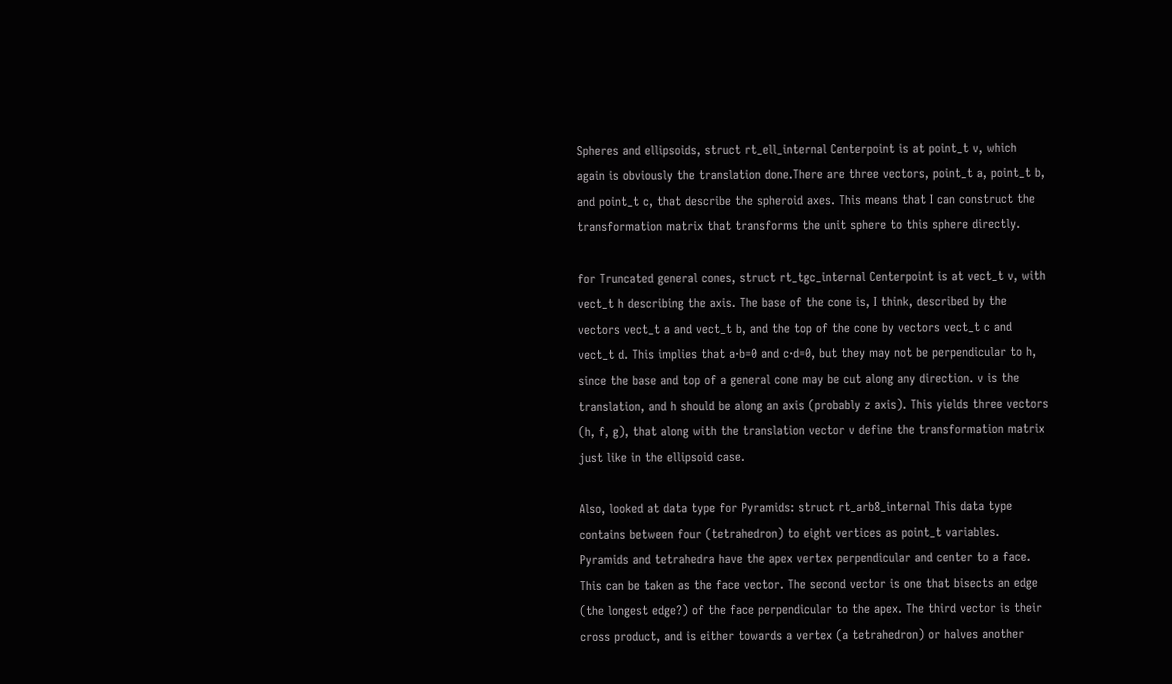Spheres and ellipsoids, struct rt_ell_internal Centerpoint is at point_t v, which again is obviously the translation done.There are three vectors, point_t a, point_t b, and point_t c, that describe the spheroid axes. This means that I can construct the transformation matrix that transforms the unit sphere to this sphere directly.

for Truncated general cones, struct rt_tgc_internal Centerpoint is at vect_t v, with vect_t h describing the axis. The base of the cone is, I think, described by the vectors vect_t a and vect_t b, and the top of the cone by vectors vect_t c and vect_t d. This implies that a·b=0 and c·d=0, but they may not be perpendicular to h, since the base and top of a general cone may be cut along any direction. v is the translation, and h should be along an axis (probably z axis). This yields three vectors (h, f, g), that along with the translation vector v define the transformation matrix just like in the ellipsoid case.

Also, looked at data type for Pyramids: struct rt_arb8_internal This data type contains between four (tetrahedron) to eight vertices as point_t variables. Pyramids and tetrahedra have the apex vertex perpendicular and center to a face. This can be taken as the face vector. The second vector is one that bisects an edge (the longest edge?) of the face perpendicular to the apex. The third vector is their cross product, and is either towards a vertex (a tetrahedron) or halves another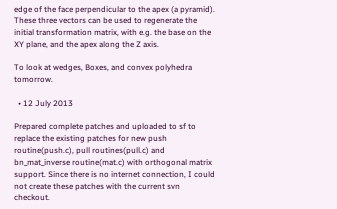edge of the face perpendicular to the apex (a pyramid). These three vectors can be used to regenerate the initial transformation matrix, with e.g. the base on the XY plane, and the apex along the Z axis.

To look at wedges, Boxes, and convex polyhedra tomorrow.

  • 12 July 2013

Prepared complete patches and uploaded to sf to replace the existing patches for new push routine(push.c), pull routines(pull.c) and bn_mat_inverse routine(mat.c) with orthogonal matrix support. Since there is no internet connection, I could not create these patches with the current svn checkout.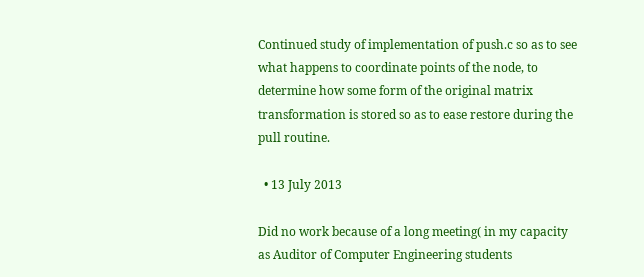Continued study of implementation of push.c so as to see what happens to coordinate points of the node, to determine how some form of the original matrix transformation is stored so as to ease restore during the pull routine.

  • 13 July 2013

Did no work because of a long meeting( in my capacity as Auditor of Computer Engineering students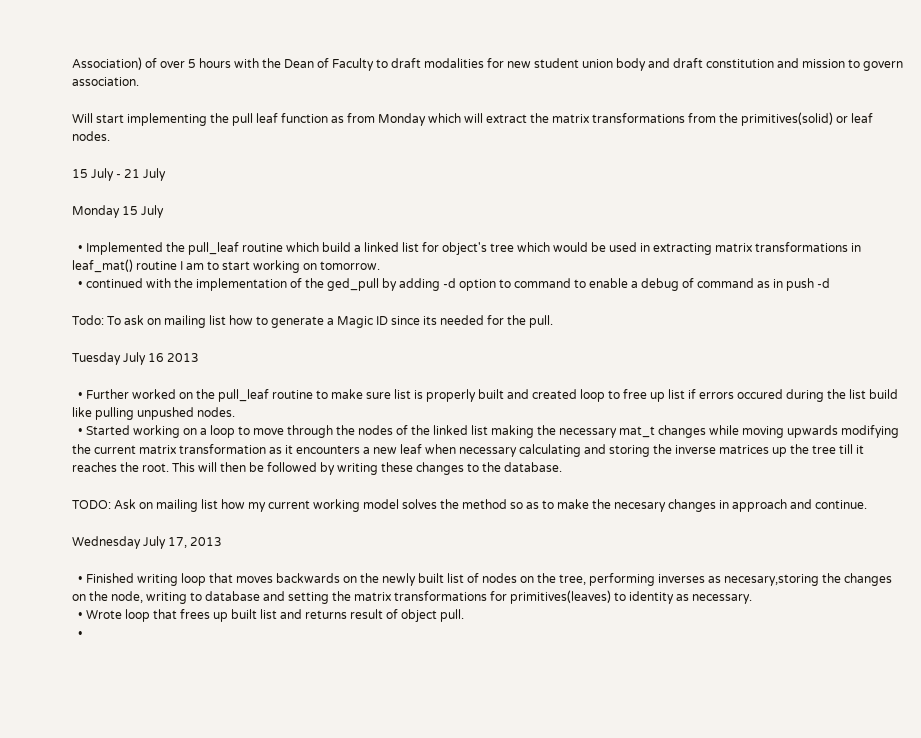Association) of over 5 hours with the Dean of Faculty to draft modalities for new student union body and draft constitution and mission to govern association.

Will start implementing the pull leaf function as from Monday which will extract the matrix transformations from the primitives(solid) or leaf nodes.

15 July - 21 July

Monday 15 July

  • Implemented the pull_leaf routine which build a linked list for object's tree which would be used in extracting matrix transformations in leaf_mat() routine I am to start working on tomorrow.
  • continued with the implementation of the ged_pull by adding -d option to command to enable a debug of command as in push -d

Todo: To ask on mailing list how to generate a Magic ID since its needed for the pull.

Tuesday July 16 2013

  • Further worked on the pull_leaf routine to make sure list is properly built and created loop to free up list if errors occured during the list build like pulling unpushed nodes.
  • Started working on a loop to move through the nodes of the linked list making the necessary mat_t changes while moving upwards modifying the current matrix transformation as it encounters a new leaf when necessary calculating and storing the inverse matrices up the tree till it reaches the root. This will then be followed by writing these changes to the database.

TODO: Ask on mailing list how my current working model solves the method so as to make the necesary changes in approach and continue.

Wednesday July 17, 2013

  • Finished writing loop that moves backwards on the newly built list of nodes on the tree, performing inverses as necesary,storing the changes on the node, writing to database and setting the matrix transformations for primitives(leaves) to identity as necessary.
  • Wrote loop that frees up built list and returns result of object pull.
  •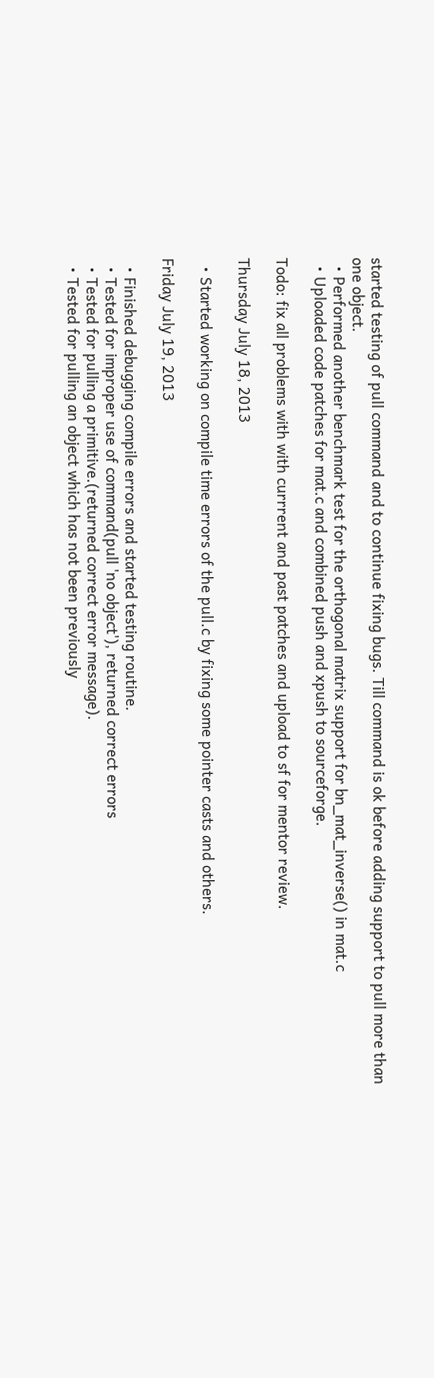started testing of pull command and to continue fixing bugs. Till command is ok before adding support to pull more than one object.
  • Performed another benchmark test for the orthogonal matrix support for bn_mat_inverse() in mat.c
  • Uploaded code patches for mat.c and combined push and xpush to sourceforge.

Todo: fix all problems with with currrent and past patches and upload to sf for mentor review.

Thursday July 18, 2013

  • Started working on compile time errors of the pull.c by fixing some pointer casts and others.

Friday July 19, 2013

  • Finished debugging compile errors and started testing routine.
  • Tested for improper use of command(pull 'no object'), returned correct errors
  • Tested for pulling a primitive.(returned correct error message).
  • Tested for pulling an object which has not been previously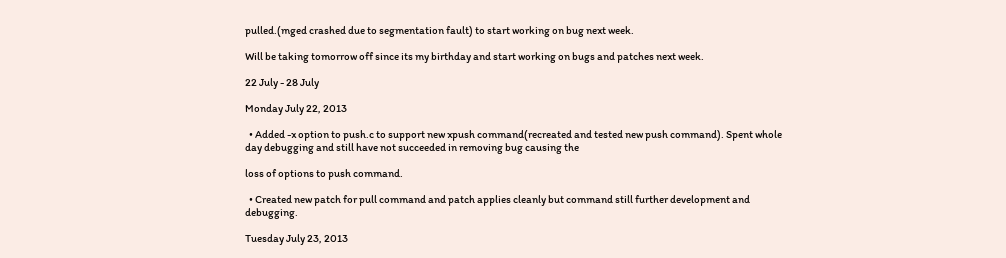pulled.(mged crashed due to segmentation fault) to start working on bug next week.

Will be taking tomorrow off since its my birthday and start working on bugs and patches next week.

22 July - 28 July

Monday July 22, 2013

  • Added -x option to push.c to support new xpush command(recreated and tested new push command). Spent whole day debugging and still have not succeeded in removing bug causing the

loss of options to push command.

  • Created new patch for pull command and patch applies cleanly but command still further development and debugging.

Tuesday July 23, 2013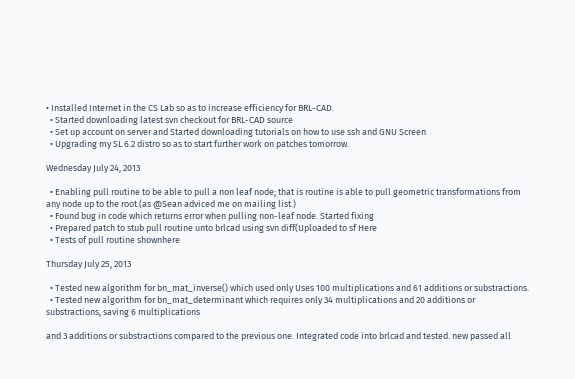• Installed Internet in the CS Lab so as to increase efficiency for BRL-CAD.
  • Started downloading latest svn checkout for BRL-CAD source
  • Set up account on server and Started downloading tutorials on how to use ssh and GNU Screen
  • Upgrading my SL 6.2 distro so as to start further work on patches tomorrow.

Wednesday July 24, 2013

  • Enabling pull routine to be able to pull a non leaf node; that is routine is able to pull geometric transformations from any node up to the root.(as @Sean adviced me on mailing list.)
  • Found bug in code which returns error when pulling non-leaf node. Started fixing
  • Prepared patch to stub pull routine unto brlcad using svn diff(Uploaded to sf Here
  • Tests of pull routine shownhere

Thursday July 25, 2013

  • Tested new algorithm for bn_mat_inverse() which used only Uses 100 multiplications and 61 additions or substractions.
  • Tested new algorithm for bn_mat_determinant which requires only 34 multiplications and 20 additions or substractions, saving 6 multiplications

and 3 additions or substractions compared to the previous one. Integrated code into brlcad and tested. new passed all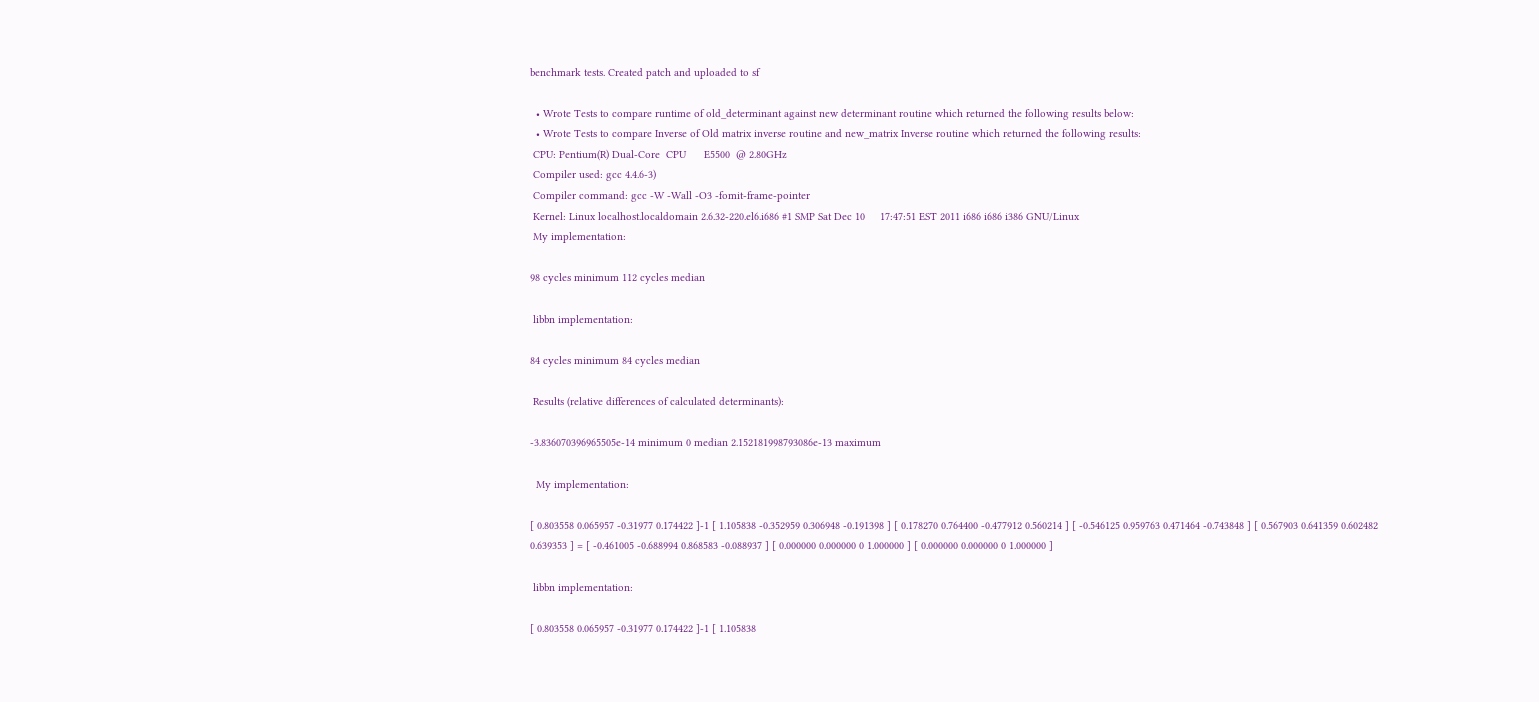benchmark tests. Created patch and uploaded to sf

  • Wrote Tests to compare runtime of old_determinant against new determinant routine which returned the following results below:
  • Wrote Tests to compare Inverse of Old matrix inverse routine and new_matrix Inverse routine which returned the following results:
 CPU: Pentium(R) Dual-Core  CPU      E5500  @ 2.80GHz
 Compiler used: gcc 4.4.6-3)
 Compiler command: gcc -W -Wall -O3 -fomit-frame-pointer
 Kernel: Linux localhost.localdomain 2.6.32-220.el6.i686 #1 SMP Sat Dec 10     17:47:51 EST 2011 i686 i686 i386 GNU/Linux
 My implementation:

98 cycles minimum 112 cycles median

 libbn implementation:

84 cycles minimum 84 cycles median

 Results (relative differences of calculated determinants):

-3.836070396965505e-14 minimum 0 median 2.152181998793086e-13 maximum

  My implementation:

[ 0.803558 0.065957 -0.31977 0.174422 ]-1 [ 1.105838 -0.352959 0.306948 -0.191398 ] [ 0.178270 0.764400 -0.477912 0.560214 ] [ -0.546125 0.959763 0.471464 -0.743848 ] [ 0.567903 0.641359 0.602482 0.639353 ] = [ -0.461005 -0.688994 0.868583 -0.088937 ] [ 0.000000 0.000000 0 1.000000 ] [ 0.000000 0.000000 0 1.000000 ]

 libbn implementation:

[ 0.803558 0.065957 -0.31977 0.174422 ]-1 [ 1.105838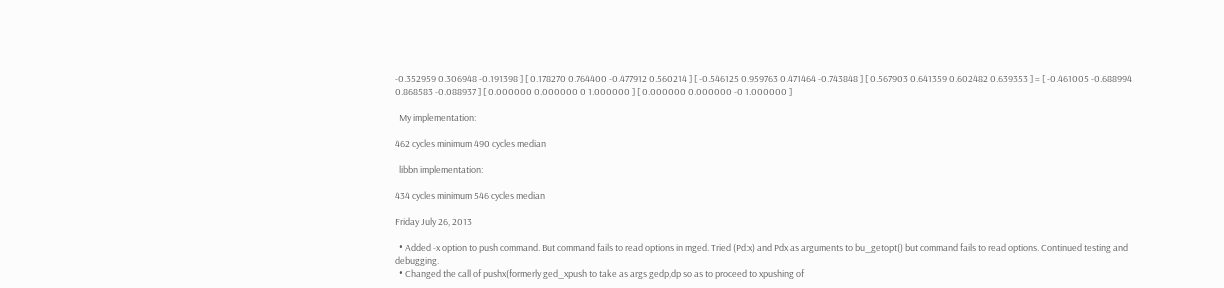-0.352959 0.306948 -0.191398 ] [ 0.178270 0.764400 -0.477912 0.560214 ] [ -0.546125 0.959763 0.471464 -0.743848 ] [ 0.567903 0.641359 0.602482 0.639353 ] = [ -0.461005 -0.688994 0.868583 -0.088937 ] [ 0.000000 0.000000 0 1.000000 ] [ 0.000000 0.000000 -0 1.000000 ]

  My implementation:

462 cycles minimum 490 cycles median

  libbn implementation:

434 cycles minimum 546 cycles median

Friday July 26, 2013

  • Added -x option to push command. But command fails to read options in mged. Tried (Pd:x) and Pdx as arguments to bu_getopt() but command fails to read options. Continued testing and debugging.
  • Changed the call of pushx(formerly ged_xpush to take as args gedp,dp so as to proceed to xpushing of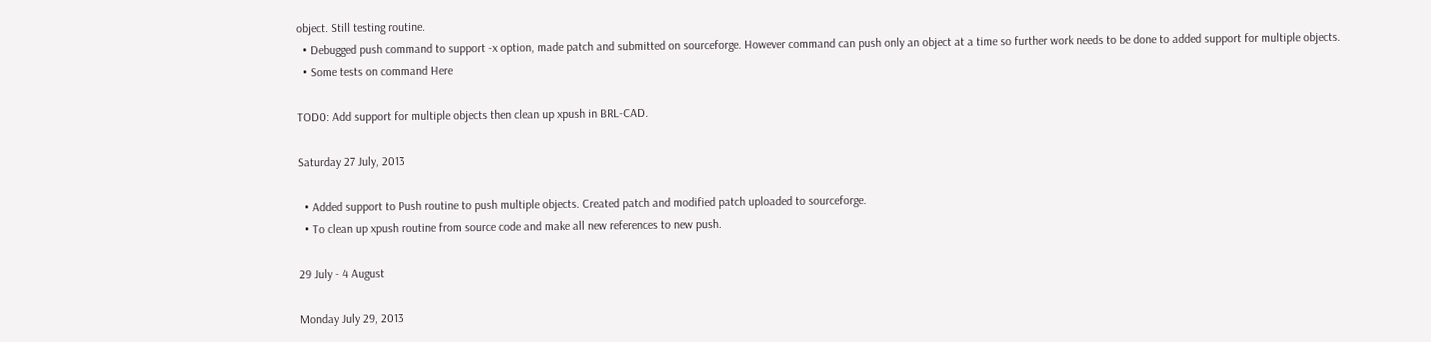object. Still testing routine.
  • Debugged push command to support -x option, made patch and submitted on sourceforge. However command can push only an object at a time so further work needs to be done to added support for multiple objects.
  • Some tests on command Here

TOD0: Add support for multiple objects then clean up xpush in BRL-CAD.

Saturday 27 July, 2013

  • Added support to Push routine to push multiple objects. Created patch and modified patch uploaded to sourceforge.
  • To clean up xpush routine from source code and make all new references to new push.

29 July - 4 August

Monday July 29, 2013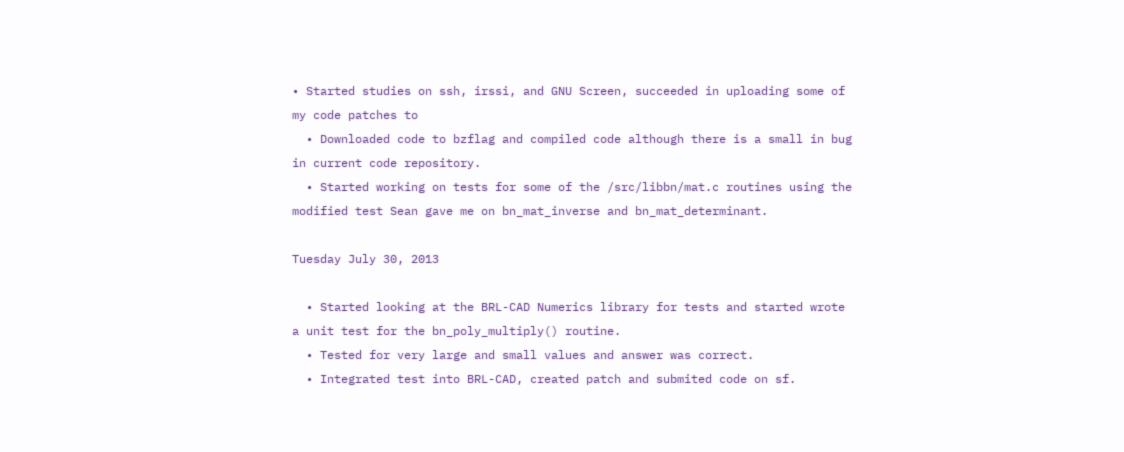• Started studies on ssh, irssi, and GNU Screen, succeeded in uploading some of my code patches to
  • Downloaded code to bzflag and compiled code although there is a small in bug in current code repository.
  • Started working on tests for some of the /src/libbn/mat.c routines using the modified test Sean gave me on bn_mat_inverse and bn_mat_determinant.

Tuesday July 30, 2013

  • Started looking at the BRL-CAD Numerics library for tests and started wrote a unit test for the bn_poly_multiply() routine.
  • Tested for very large and small values and answer was correct.
  • Integrated test into BRL-CAD, created patch and submited code on sf.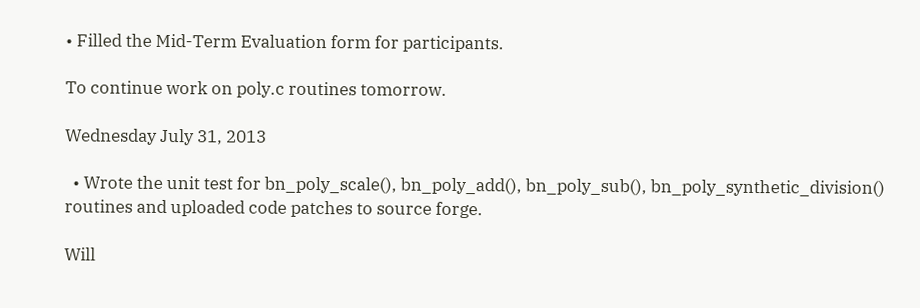• Filled the Mid-Term Evaluation form for participants.

To continue work on poly.c routines tomorrow.

Wednesday July 31, 2013

  • Wrote the unit test for bn_poly_scale(), bn_poly_add(), bn_poly_sub(), bn_poly_synthetic_division() routines and uploaded code patches to source forge.

Will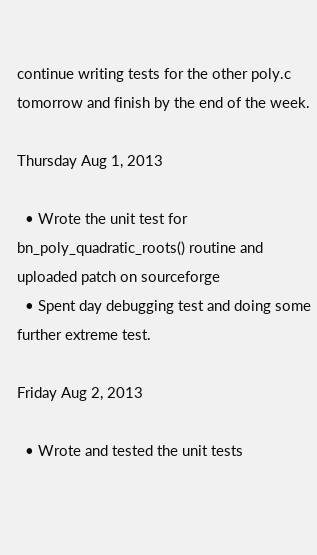continue writing tests for the other poly.c tomorrow and finish by the end of the week.

Thursday Aug 1, 2013

  • Wrote the unit test for bn_poly_quadratic_roots() routine and uploaded patch on sourceforge
  • Spent day debugging test and doing some further extreme test.

Friday Aug 2, 2013

  • Wrote and tested the unit tests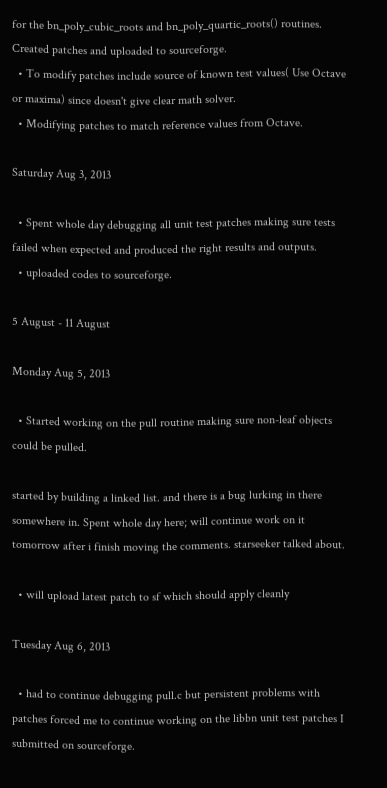for the bn_poly_cubic_roots and bn_poly_quartic_roots() routines. Created patches and uploaded to sourceforge.
  • To modify patches include source of known test values( Use Octave or maxima) since doesn't give clear math solver.
  • Modifying patches to match reference values from Octave.

Saturday Aug 3, 2013

  • Spent whole day debugging all unit test patches making sure tests failed when expected and produced the right results and outputs.
  • uploaded codes to sourceforge.

5 August - 11 August

Monday Aug 5, 2013

  • Started working on the pull routine making sure non-leaf objects could be pulled.

started by building a linked list. and there is a bug lurking in there somewhere in. Spent whole day here; will continue work on it tomorrow after i finish moving the comments. starseeker talked about.

  • will upload latest patch to sf which should apply cleanly

Tuesday Aug 6, 2013

  • had to continue debugging pull.c but persistent problems with patches forced me to continue working on the libbn unit test patches I submitted on sourceforge.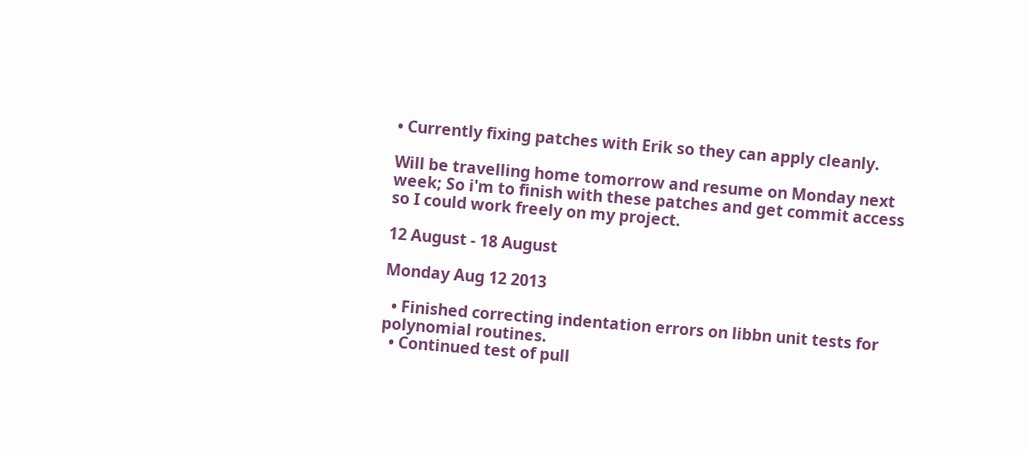• Currently fixing patches with Erik so they can apply cleanly.

Will be travelling home tomorrow and resume on Monday next week; So i'm to finish with these patches and get commit access so I could work freely on my project.

12 August - 18 August

Monday Aug 12 2013

  • Finished correcting indentation errors on libbn unit tests for polynomial routines.
  • Continued test of pull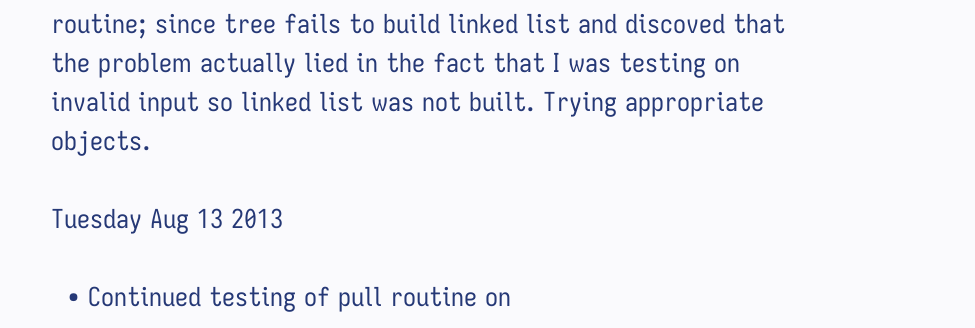routine; since tree fails to build linked list and discoved that the problem actually lied in the fact that I was testing on invalid input so linked list was not built. Trying appropriate objects.

Tuesday Aug 13 2013

  • Continued testing of pull routine on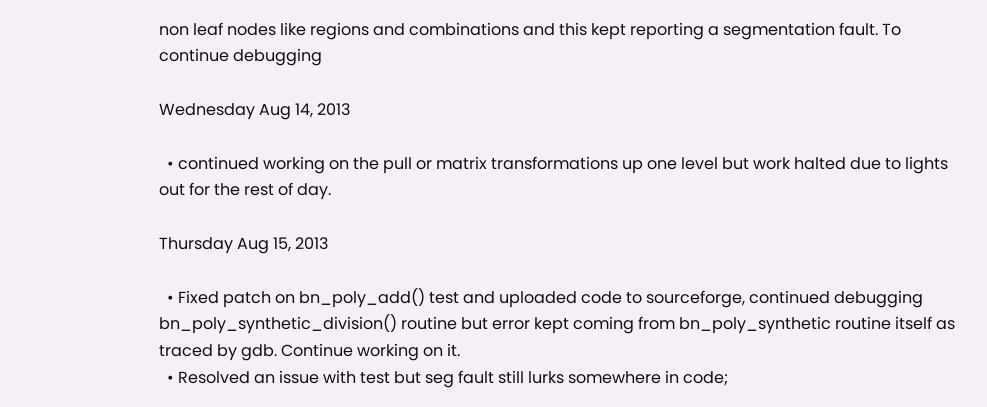non leaf nodes like regions and combinations and this kept reporting a segmentation fault. To continue debugging

Wednesday Aug 14, 2013

  • continued working on the pull or matrix transformations up one level but work halted due to lights out for the rest of day.

Thursday Aug 15, 2013

  • Fixed patch on bn_poly_add() test and uploaded code to sourceforge, continued debugging bn_poly_synthetic_division() routine but error kept coming from bn_poly_synthetic routine itself as traced by gdb. Continue working on it.
  • Resolved an issue with test but seg fault still lurks somewhere in code;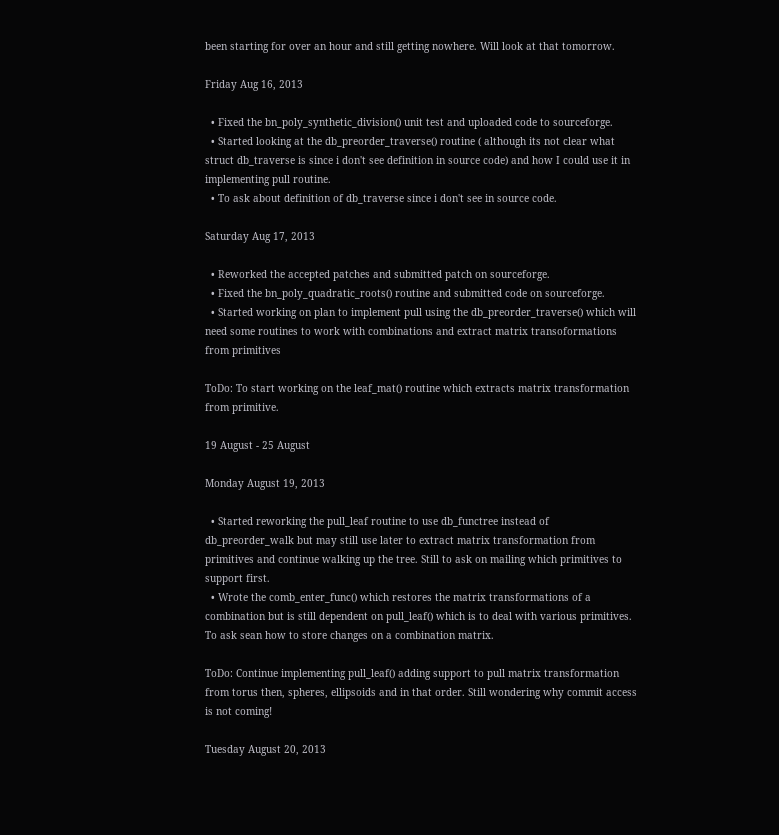been starting for over an hour and still getting nowhere. Will look at that tomorrow.

Friday Aug 16, 2013

  • Fixed the bn_poly_synthetic_division() unit test and uploaded code to sourceforge.
  • Started looking at the db_preorder_traverse() routine ( although its not clear what struct db_traverse is since i don't see definition in source code) and how I could use it in implementing pull routine.
  • To ask about definition of db_traverse since i don't see in source code.

Saturday Aug 17, 2013

  • Reworked the accepted patches and submitted patch on sourceforge.
  • Fixed the bn_poly_quadratic_roots() routine and submitted code on sourceforge.
  • Started working on plan to implement pull using the db_preorder_traverse() which will need some routines to work with combinations and extract matrix transoformations from primitives

ToDo: To start working on the leaf_mat() routine which extracts matrix transformation from primitive.

19 August - 25 August

Monday August 19, 2013

  • Started reworking the pull_leaf routine to use db_functree instead of db_preorder_walk but may still use later to extract matrix transformation from primitives and continue walking up the tree. Still to ask on mailing which primitives to support first.
  • Wrote the comb_enter_func() which restores the matrix transformations of a combination but is still dependent on pull_leaf() which is to deal with various primitives. To ask sean how to store changes on a combination matrix.

ToDo: Continue implementing pull_leaf() adding support to pull matrix transformation from torus then, spheres, ellipsoids and in that order. Still wondering why commit access is not coming!

Tuesday August 20, 2013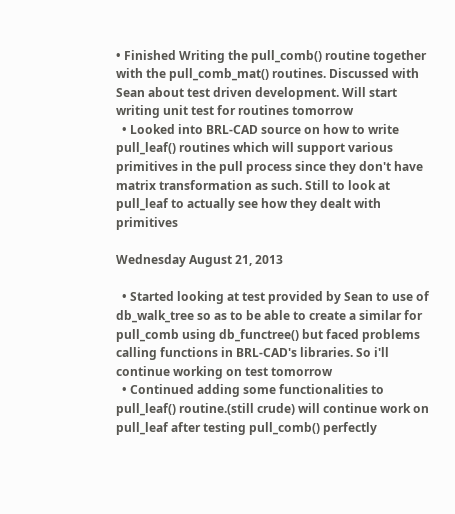• Finished Writing the pull_comb() routine together with the pull_comb_mat() routines. Discussed with Sean about test driven development. Will start writing unit test for routines tomorrow
  • Looked into BRL-CAD source on how to write pull_leaf() routines which will support various primitives in the pull process since they don't have matrix transformation as such. Still to look at pull_leaf to actually see how they dealt with primitives

Wednesday August 21, 2013

  • Started looking at test provided by Sean to use of db_walk_tree so as to be able to create a similar for pull_comb using db_functree() but faced problems calling functions in BRL-CAD's libraries. So i'll continue working on test tomorrow
  • Continued adding some functionalities to pull_leaf() routine.(still crude) will continue work on pull_leaf after testing pull_comb() perfectly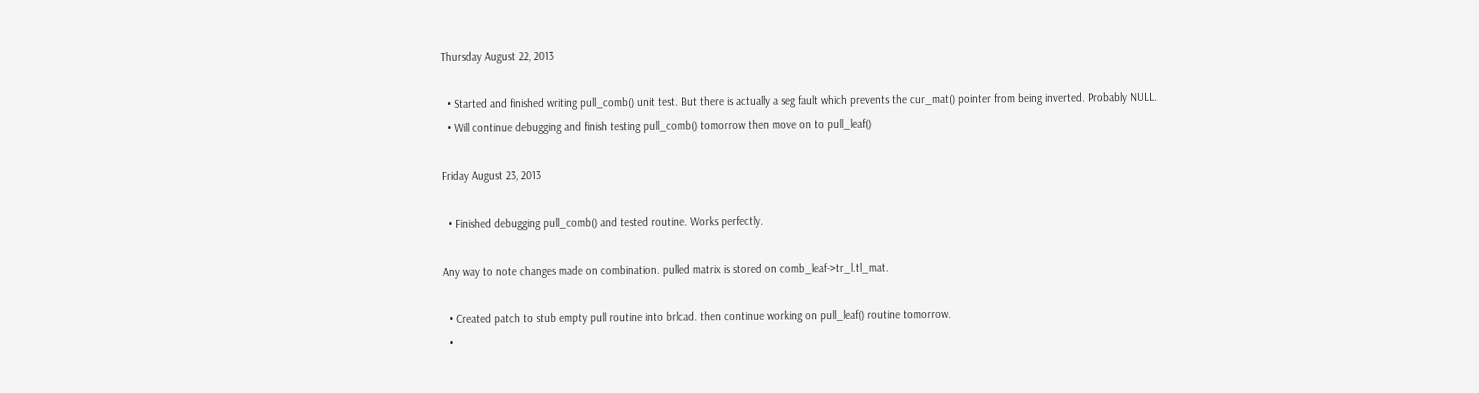Thursday August 22, 2013

  • Started and finished writing pull_comb() unit test. But there is actually a seg fault which prevents the cur_mat() pointer from being inverted. Probably NULL.
  • Will continue debugging and finish testing pull_comb() tomorrow then move on to pull_leaf()

Friday August 23, 2013

  • Finished debugging pull_comb() and tested routine. Works perfectly.

Any way to note changes made on combination. pulled matrix is stored on comb_leaf->tr_l.tl_mat.

  • Created patch to stub empty pull routine into brlcad. then continue working on pull_leaf() routine tomorrow.
  •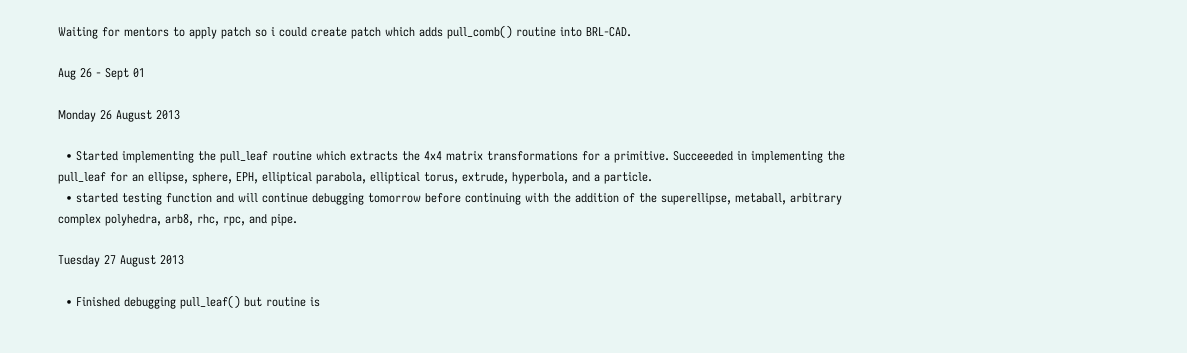Waiting for mentors to apply patch so i could create patch which adds pull_comb() routine into BRL-CAD.

Aug 26 - Sept 01

Monday 26 August 2013

  • Started implementing the pull_leaf routine which extracts the 4x4 matrix transformations for a primitive. Succeeeded in implementing the pull_leaf for an ellipse, sphere, EPH, elliptical parabola, elliptical torus, extrude, hyperbola, and a particle.
  • started testing function and will continue debugging tomorrow before continuing with the addition of the superellipse, metaball, arbitrary complex polyhedra, arb8, rhc, rpc, and pipe.

Tuesday 27 August 2013

  • Finished debugging pull_leaf() but routine is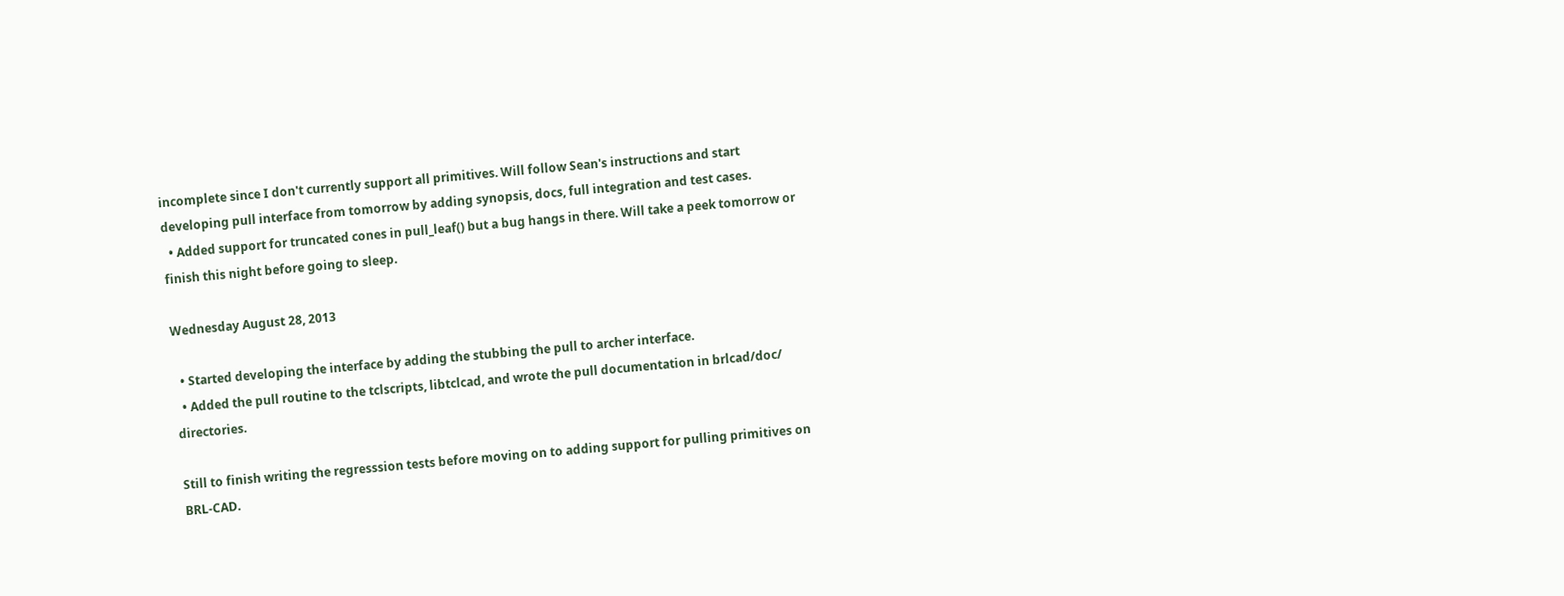incomplete since I don't currently support all primitives. Will follow Sean's instructions and start developing pull interface from tomorrow by adding synopsis, docs, full integration and test cases.
  • Added support for truncated cones in pull_leaf() but a bug hangs in there. Will take a peek tomorrow or finish this night before going to sleep.

Wednesday August 28, 2013

  • Started developing the interface by adding the stubbing the pull to archer interface.
  • Added the pull routine to the tclscripts, libtclcad, and wrote the pull documentation in brlcad/doc/ directories.

Still to finish writing the regresssion tests before moving on to adding support for pulling primitives on BRL-CAD.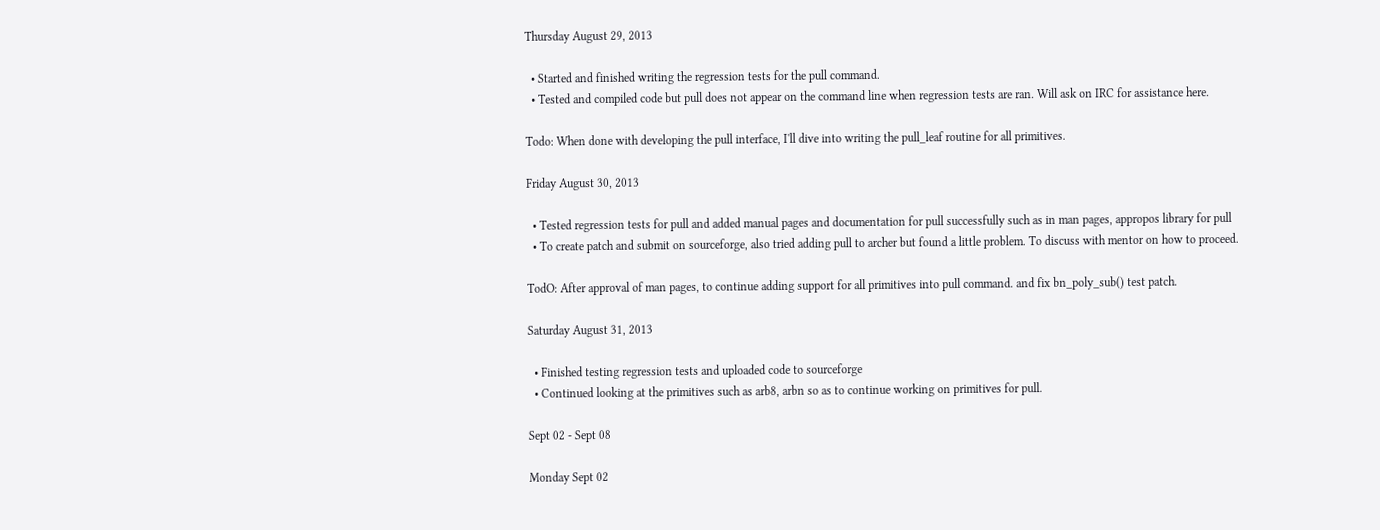Thursday August 29, 2013

  • Started and finished writing the regression tests for the pull command.
  • Tested and compiled code but pull does not appear on the command line when regression tests are ran. Will ask on IRC for assistance here.

Todo: When done with developing the pull interface, I'll dive into writing the pull_leaf routine for all primitives.

Friday August 30, 2013

  • Tested regression tests for pull and added manual pages and documentation for pull successfully such as in man pages, appropos library for pull
  • To create patch and submit on sourceforge, also tried adding pull to archer but found a little problem. To discuss with mentor on how to proceed.

TodO: After approval of man pages, to continue adding support for all primitives into pull command. and fix bn_poly_sub() test patch.

Saturday August 31, 2013

  • Finished testing regression tests and uploaded code to sourceforge
  • Continued looking at the primitives such as arb8, arbn so as to continue working on primitives for pull.

Sept 02 - Sept 08

Monday Sept 02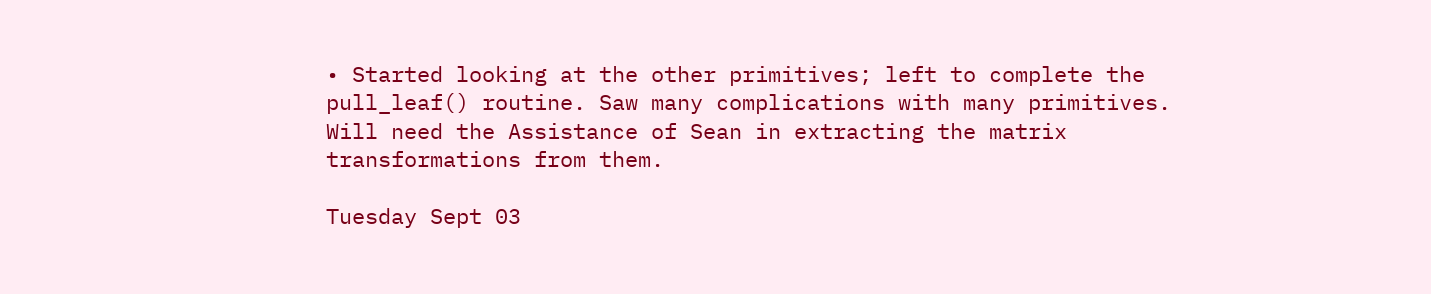• Started looking at the other primitives; left to complete the pull_leaf() routine. Saw many complications with many primitives. Will need the Assistance of Sean in extracting the matrix transformations from them.

Tuesday Sept 03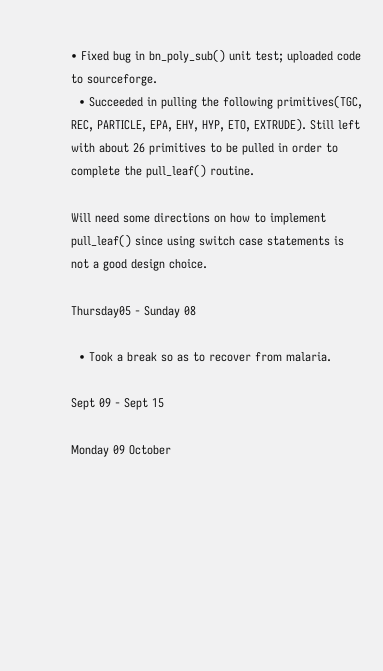• Fixed bug in bn_poly_sub() unit test; uploaded code to sourceforge.
  • Succeeded in pulling the following primitives(TGC, REC, PARTICLE, EPA, EHY, HYP, ETO, EXTRUDE). Still left with about 26 primitives to be pulled in order to complete the pull_leaf() routine.

Will need some directions on how to implement pull_leaf() since using switch case statements is not a good design choice.

Thursday05 - Sunday 08

  • Took a break so as to recover from malaria.

Sept 09 - Sept 15

Monday 09 October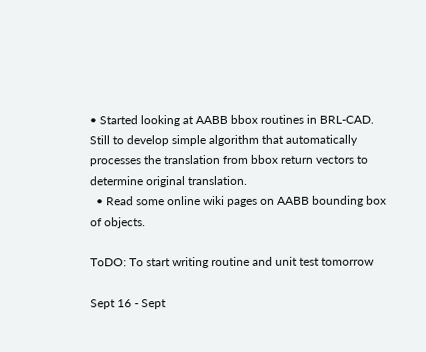• Started looking at AABB bbox routines in BRL-CAD. Still to develop simple algorithm that automatically processes the translation from bbox return vectors to determine original translation.
  • Read some online wiki pages on AABB bounding box of objects.

ToDO: To start writing routine and unit test tomorrow

Sept 16 - Sept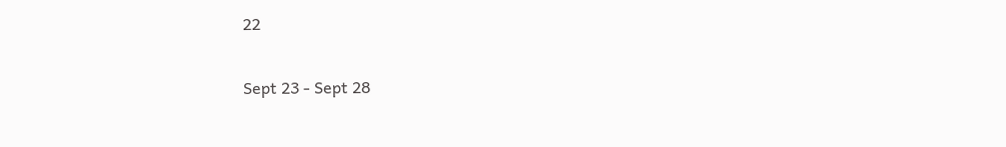22

Sept 23 - Sept 28